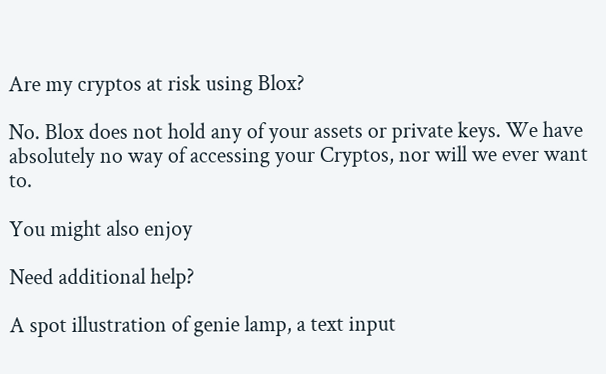Are my cryptos at risk using Blox?

No. Blox does not hold any of your assets or private keys. We have absolutely no way of accessing your Cryptos, nor will we ever want to.

You might also enjoy

Need additional help?

A spot illustration of genie lamp, a text input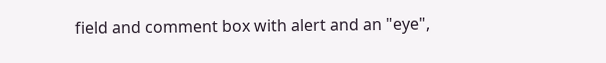field and comment box with alert and an "eye",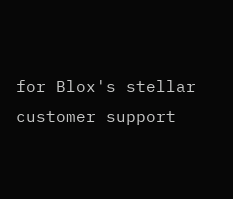for Blox's stellar customer support